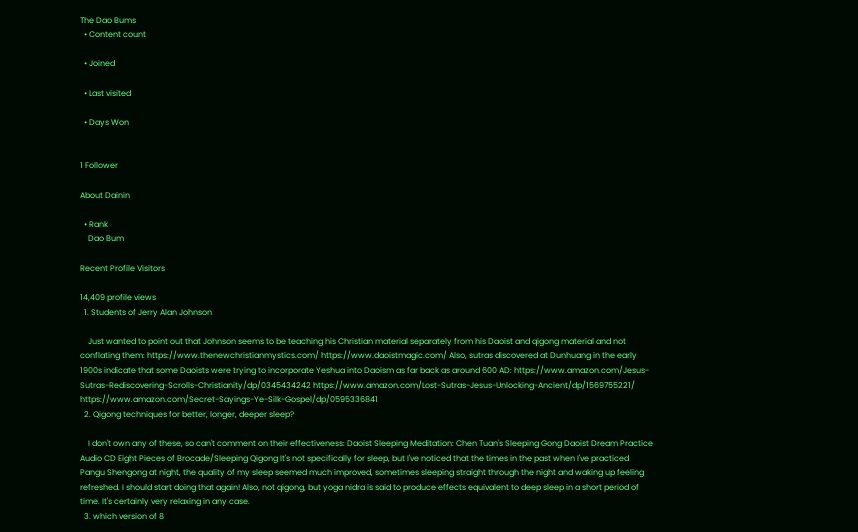The Dao Bums
  • Content count

  • Joined

  • Last visited

  • Days Won


1 Follower

About Dainin

  • Rank
    Dao Bum

Recent Profile Visitors

14,409 profile views
  1. Students of Jerry Alan Johnson

    Just wanted to point out that Johnson seems to be teaching his Christian material separately from his Daoist and qigong material and not conflating them: https://www.thenewchristianmystics.com/ https://www.daoistmagic.com/ Also, sutras discovered at Dunhuang in the early 1900s indicate that some Daoists were trying to incorporate Yeshua into Daoism as far back as around 600 AD: https://www.amazon.com/Jesus-Sutras-Rediscovering-Scrolls-Christianity/dp/0345434242 https://www.amazon.com/Lost-Sutras-Jesus-Unlocking-Ancient/dp/1569755221/ https://www.amazon.com/Secret-Sayings-Ye-Silk-Gospel/dp/0595336841
  2. Qigong techniques for better, longer, deeper sleep?

    I don't own any of these, so can't comment on their effectiveness: Daoist Sleeping Meditation: Chen Tuan's Sleeping Gong Daoist Dream Practice Audio CD Eight Pieces of Brocade/Sleeping Qigong It's not specifically for sleep, but I've noticed that the times in the past when I've practiced Pangu Shengong at night, the quality of my sleep seemed much improved, sometimes sleeping straight through the night and waking up feeling refreshed. I should start doing that again! Also, not qigong, but yoga nidra is said to produce effects equivalent to deep sleep in a short period of time. It's certainly very relaxing in any case.
  3. which version of 8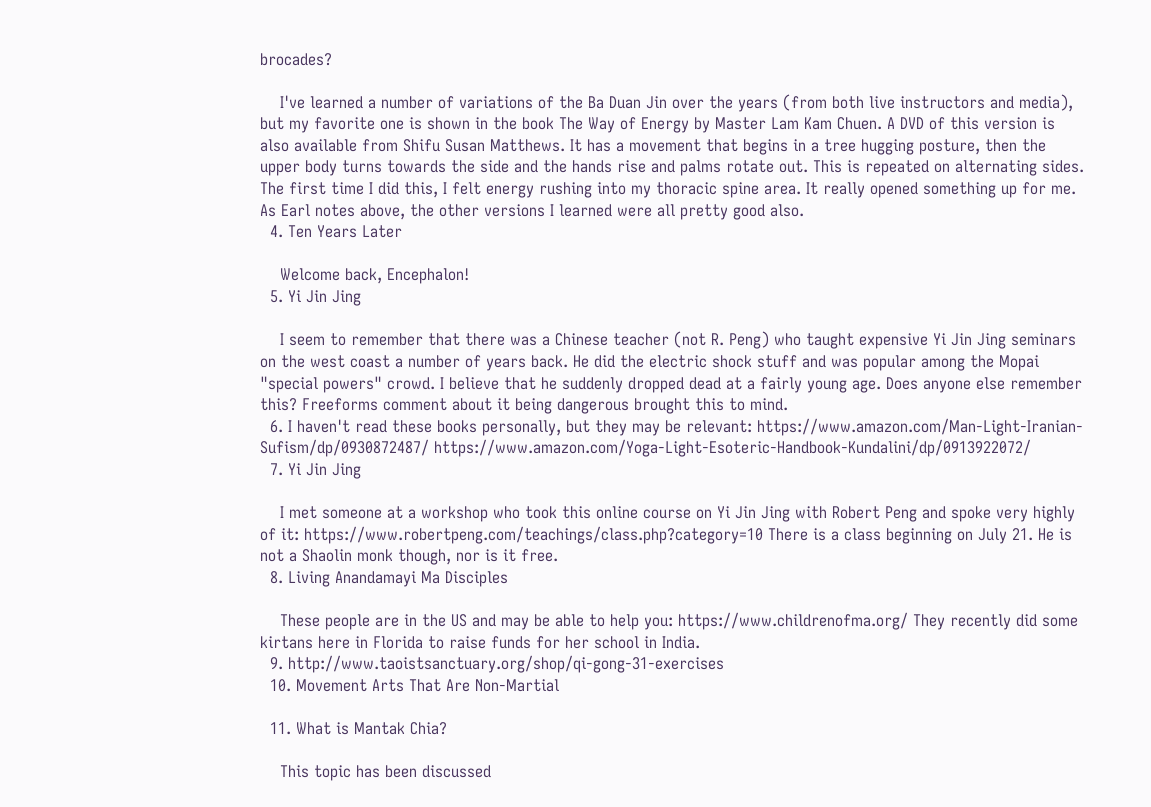brocades?

    I've learned a number of variations of the Ba Duan Jin over the years (from both live instructors and media), but my favorite one is shown in the book The Way of Energy by Master Lam Kam Chuen. A DVD of this version is also available from Shifu Susan Matthews. It has a movement that begins in a tree hugging posture, then the upper body turns towards the side and the hands rise and palms rotate out. This is repeated on alternating sides. The first time I did this, I felt energy rushing into my thoracic spine area. It really opened something up for me. As Earl notes above, the other versions I learned were all pretty good also.
  4. Ten Years Later

    Welcome back, Encephalon!
  5. Yi Jin Jing

    I seem to remember that there was a Chinese teacher (not R. Peng) who taught expensive Yi Jin Jing seminars on the west coast a number of years back. He did the electric shock stuff and was popular among the Mopai "special powers" crowd. I believe that he suddenly dropped dead at a fairly young age. Does anyone else remember this? Freeforms comment about it being dangerous brought this to mind.
  6. I haven't read these books personally, but they may be relevant: https://www.amazon.com/Man-Light-Iranian-Sufism/dp/0930872487/ https://www.amazon.com/Yoga-Light-Esoteric-Handbook-Kundalini/dp/0913922072/
  7. Yi Jin Jing

    I met someone at a workshop who took this online course on Yi Jin Jing with Robert Peng and spoke very highly of it: https://www.robertpeng.com/teachings/class.php?category=10 There is a class beginning on July 21. He is not a Shaolin monk though, nor is it free.
  8. Living Anandamayi Ma Disciples

    These people are in the US and may be able to help you: https://www.childrenofma.org/ They recently did some kirtans here in Florida to raise funds for her school in India.
  9. http://www.taoistsanctuary.org/shop/qi-gong-31-exercises
  10. Movement Arts That Are Non-Martial

  11. What is Mantak Chia?

    This topic has been discussed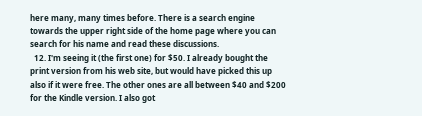here many, many times before. There is a search engine towards the upper right side of the home page where you can search for his name and read these discussions.
  12. I'm seeing it (the first one) for $50. I already bought the print version from his web site, but would have picked this up also if it were free. The other ones are all between $40 and $200 for the Kindle version. I also got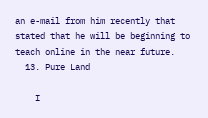an e-mail from him recently that stated that he will be beginning to teach online in the near future.
  13. Pure Land

    I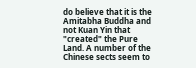do believe that it is the Amitabha Buddha and not Kuan Yin that "created" the Pure Land. A number of the Chinese sects seem to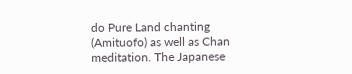do Pure Land chanting (Amituofo) as well as Chan meditation. The Japanese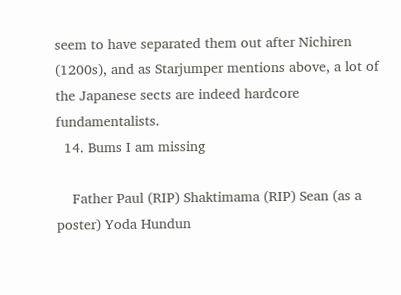seem to have separated them out after Nichiren (1200s), and as Starjumper mentions above, a lot of the Japanese sects are indeed hardcore fundamentalists.
  14. Bums I am missing

    Father Paul (RIP) Shaktimama (RIP) Sean (as a poster) Yoda Hundun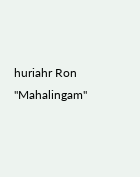huriahr Ron "Mahalingam"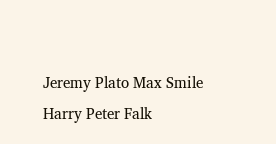Jeremy Plato Max Smile Harry Peter Falk